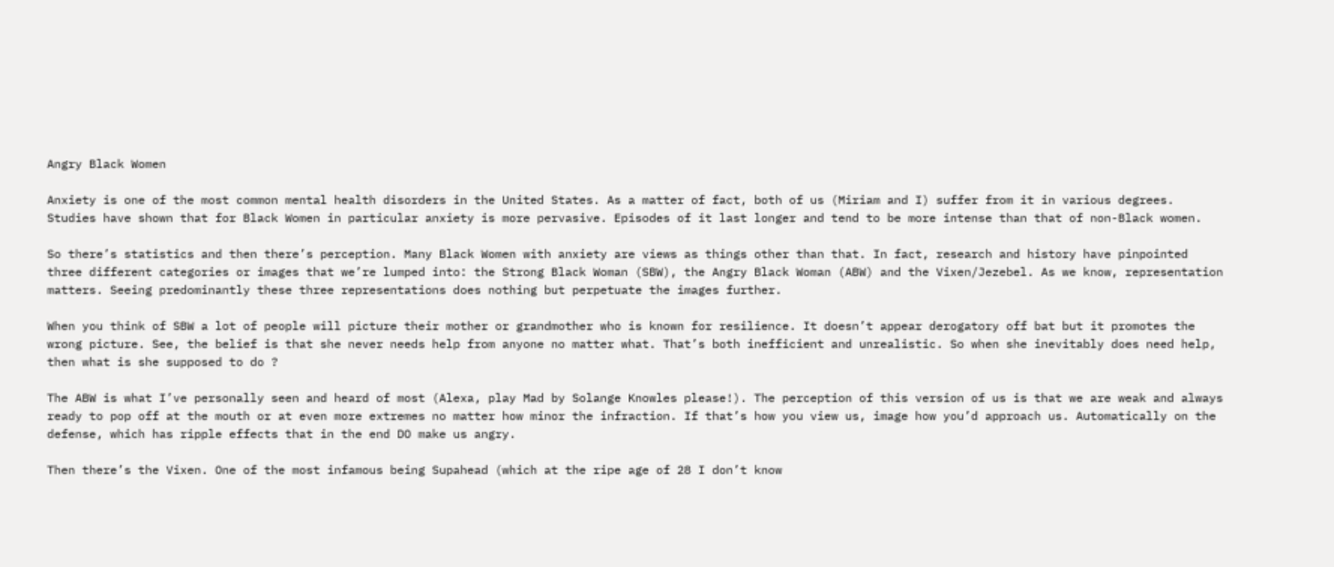Angry Black Women

Anxiety is one of the most common mental health disorders in the United States. As a matter of fact, both of us (Miriam and I) suffer from it in various degrees. Studies have shown that for Black Women in particular anxiety is more pervasive. Episodes of it last longer and tend to be more intense than that of non-Black women.

So there’s statistics and then there’s perception. Many Black Women with anxiety are views as things other than that. In fact, research and history have pinpointed three different categories or images that we’re lumped into: the Strong Black Woman (SBW), the Angry Black Woman (ABW) and the Vixen/Jezebel. As we know, representation matters. Seeing predominantly these three representations does nothing but perpetuate the images further.

When you think of SBW a lot of people will picture their mother or grandmother who is known for resilience. It doesn’t appear derogatory off bat but it promotes the wrong picture. See, the belief is that she never needs help from anyone no matter what. That’s both inefficient and unrealistic. So when she inevitably does need help, then what is she supposed to do ?

The ABW is what I’ve personally seen and heard of most (Alexa, play Mad by Solange Knowles please!). The perception of this version of us is that we are weak and always ready to pop off at the mouth or at even more extremes no matter how minor the infraction. If that’s how you view us, image how you’d approach us. Automatically on the defense, which has ripple effects that in the end DO make us angry.

Then there’s the Vixen. One of the most infamous being Supahead (which at the ripe age of 28 I don’t know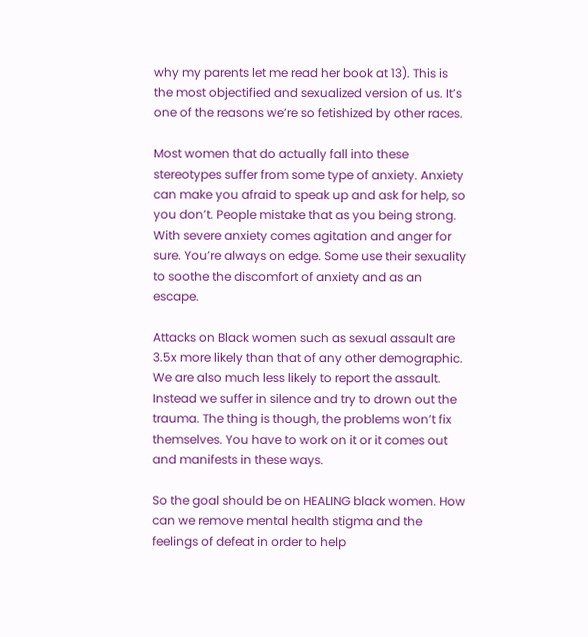why my parents let me read her book at 13). This is the most objectified and sexualized version of us. It’s one of the reasons we’re so fetishized by other races.

Most women that do actually fall into these stereotypes suffer from some type of anxiety. Anxiety can make you afraid to speak up and ask for help, so you don’t. People mistake that as you being strong. With severe anxiety comes agitation and anger for sure. You’re always on edge. Some use their sexuality to soothe the discomfort of anxiety and as an escape.

Attacks on Black women such as sexual assault are 3.5x more likely than that of any other demographic. We are also much less likely to report the assault. Instead we suffer in silence and try to drown out the trauma. The thing is though, the problems won’t fix themselves. You have to work on it or it comes out and manifests in these ways.

So the goal should be on HEALING black women. How can we remove mental health stigma and the feelings of defeat in order to help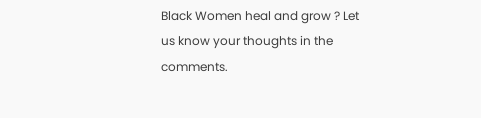Black Women heal and grow ? Let us know your thoughts in the comments.